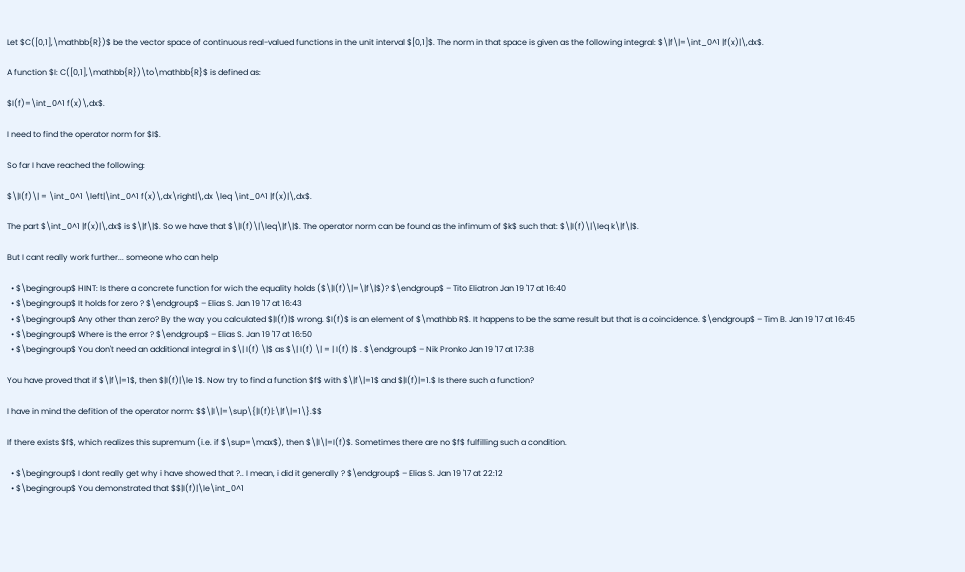Let $C([0,1],\mathbb{R})$ be the vector space of continuous real-valued functions in the unit interval $[0,1]$. The norm in that space is given as the following integral: $\|f\|=\int_0^1 |f(x)|\,dx$.

A function $I: C([0,1],\mathbb{R})\to\mathbb{R}$ is defined as:

$I(f)=\int_0^1 f(x)\,dx$.

I need to find the operator norm for $I$.

So far I have reached the following:

$\|I(f)\| = \int_0^1 \left|\int_0^1 f(x)\,dx\right|\,dx \leq \int_0^1 |f(x)|\,dx$.

The part $\int_0^1 |f(x)|\,dx$ is $\|f\|$. So we have that $\|I(f)\|\leq\|f\|$. The operator norm can be found as the infimum of $k$ such that: $\|I(f)\|\leq k\|f\|$.

But I cant really work further... someone who can help

  • $\begingroup$ HINT: Is there a concrete function for wich the equality holds ($\|I(f)\|=\|f\|$)? $\endgroup$ – Tito Eliatron Jan 19 '17 at 16:40
  • $\begingroup$ It holds for zero ? $\endgroup$ – Elias S. Jan 19 '17 at 16:43
  • $\begingroup$ Any other than zero? By the way you calculated $|I(f)|$ wrong. $I(f)$ is an element of $\mathbb R$. It happens to be the same result but that is a coincidence. $\endgroup$ – Tim B. Jan 19 '17 at 16:45
  • $\begingroup$ Where is the error ? $\endgroup$ – Elias S. Jan 19 '17 at 16:50
  • $\begingroup$ You don't need an additional integral in $\| I(f) \|$ as $\| I(f) \| = | I(f) |$ . $\endgroup$ – Nik Pronko Jan 19 '17 at 17:38

You have proved that if $\|f\|=1$, then $|I(f)|\le 1$. Now try to find a function $f$ with $\|f\|=1$ and $|I(f)|=1.$ Is there such a function?

I have in mind the defition of the operator norm: $$\|I\|=\sup\{|I(f)|:\|f\|=1\}.$$

If there exists $f$, which realizes this supremum (i.e. if $\sup=\max$), then $\|I\|=I(f)$. Sometimes there are no $f$ fulfilling such a condition.

  • $\begingroup$ I dont really get why i have showed that ?.. I mean, i did it generally ? $\endgroup$ – Elias S. Jan 19 '17 at 22:12
  • $\begingroup$ You demonstrated that $$|I(f)|\le\int_0^1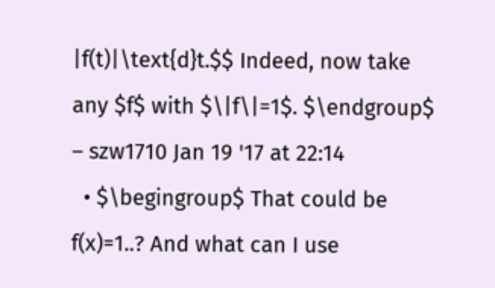|f(t)|\text{d}t.$$ Indeed, now take any $f$ with $\|f\|=1$. $\endgroup$ – szw1710 Jan 19 '17 at 22:14
  • $\begingroup$ That could be f(x)=1..? And what can I use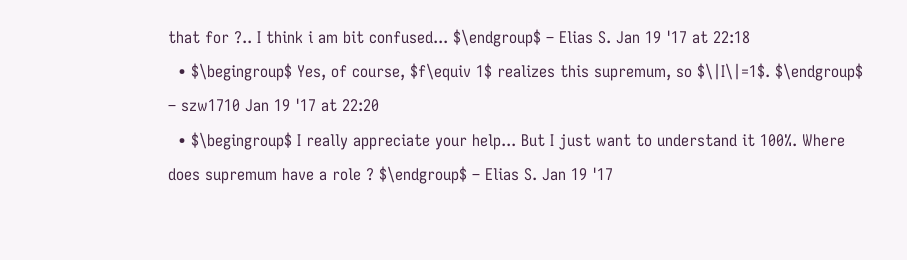that for ?.. I think i am bit confused... $\endgroup$ – Elias S. Jan 19 '17 at 22:18
  • $\begingroup$ Yes, of course, $f\equiv 1$ realizes this supremum, so $\|I\|=1$. $\endgroup$ – szw1710 Jan 19 '17 at 22:20
  • $\begingroup$ I really appreciate your help... But I just want to understand it 100%. Where does supremum have a role ? $\endgroup$ – Elias S. Jan 19 '17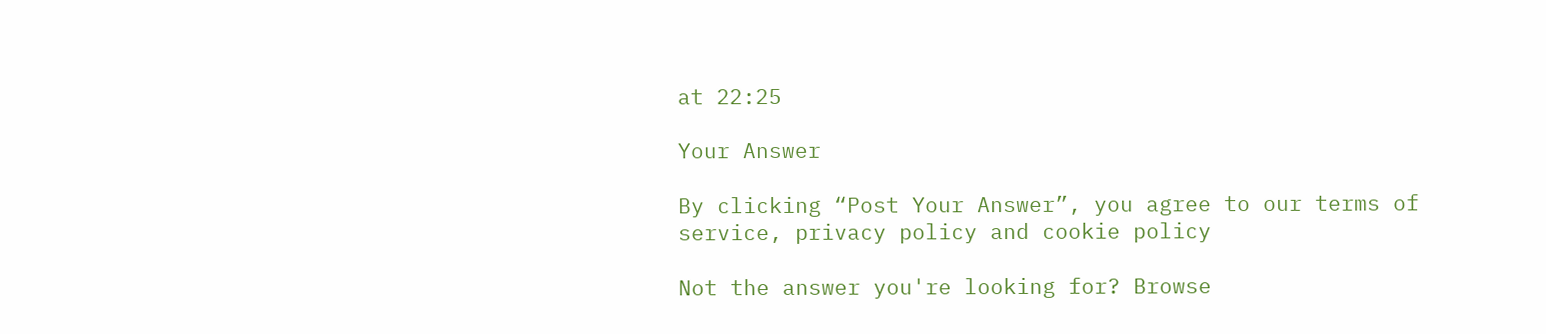at 22:25

Your Answer

By clicking “Post Your Answer”, you agree to our terms of service, privacy policy and cookie policy

Not the answer you're looking for? Browse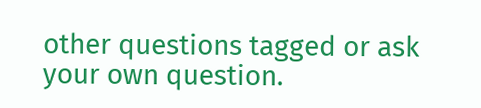other questions tagged or ask your own question.